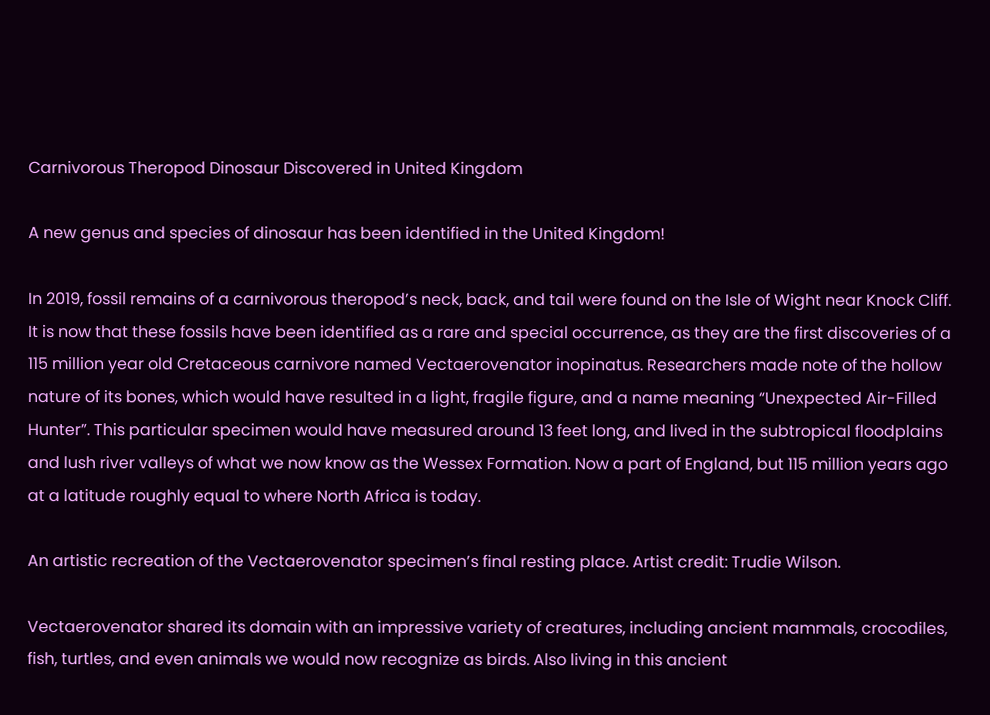Carnivorous Theropod Dinosaur Discovered in United Kingdom

A new genus and species of dinosaur has been identified in the United Kingdom!

In 2019, fossil remains of a carnivorous theropod’s neck, back, and tail were found on the Isle of Wight near Knock Cliff. It is now that these fossils have been identified as a rare and special occurrence, as they are the first discoveries of a 115 million year old Cretaceous carnivore named Vectaerovenator inopinatus. Researchers made note of the hollow nature of its bones, which would have resulted in a light, fragile figure, and a name meaning “Unexpected Air-Filled Hunter”. This particular specimen would have measured around 13 feet long, and lived in the subtropical floodplains and lush river valleys of what we now know as the Wessex Formation. Now a part of England, but 115 million years ago at a latitude roughly equal to where North Africa is today.

An artistic recreation of the Vectaerovenator specimen’s final resting place. Artist credit: Trudie Wilson.

Vectaerovenator shared its domain with an impressive variety of creatures, including ancient mammals, crocodiles, fish, turtles, and even animals we would now recognize as birds. Also living in this ancient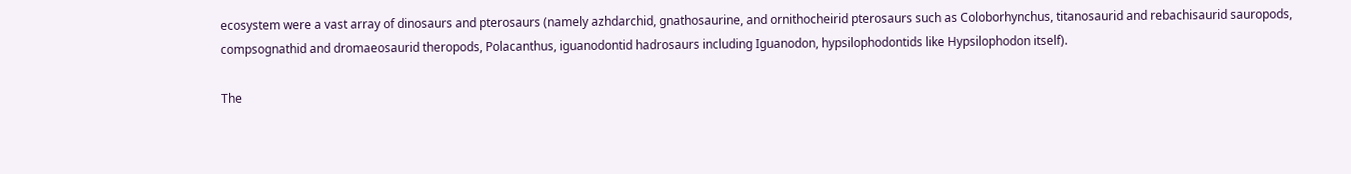ecosystem were a vast array of dinosaurs and pterosaurs (namely azhdarchid, gnathosaurine, and ornithocheirid pterosaurs such as Coloborhynchus, titanosaurid and rebachisaurid sauropods, compsognathid and dromaeosaurid theropods, Polacanthus, iguanodontid hadrosaurs including Iguanodon, hypsilophodontids like Hypsilophodon itself).

The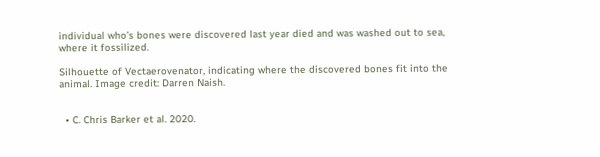individual who’s bones were discovered last year died and was washed out to sea, where it fossilized.

Silhouette of Vectaerovenator, indicating where the discovered bones fit into the animal. Image credit: Darren Naish.


  • C. Chris Barker et al. 2020.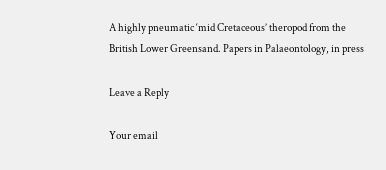A highly pneumatic ‘mid Cretaceous’ theropod from the British Lower Greensand. Papers in Palaeontology, in press

Leave a Reply

Your email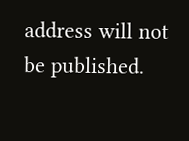address will not be published.